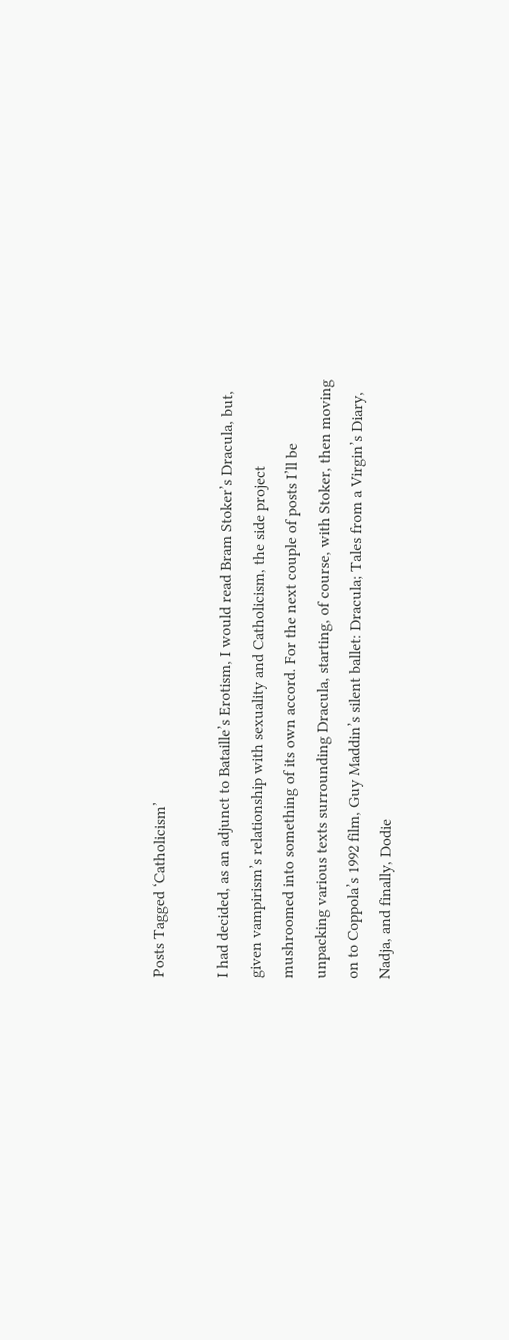Posts Tagged ‘Catholicism’

I had decided, as an adjunct to Bataille’s Erotism, I would read Bram Stoker’s Dracula, but, given vampirism’s relationship with sexuality and Catholicism, the side project mushroomed into something of its own accord. For the next couple of posts I’ll be unpacking various texts surrounding Dracula, starting, of course, with Stoker, then moving on to Coppola’s 1992 film, Guy Maddin’s silent ballet: Dracula; Tales from a Virgin’s Diary, Nadja, and finally, Dodie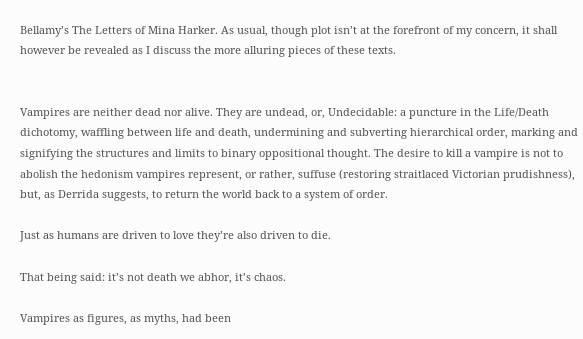Bellamy’s The Letters of Mina Harker. As usual, though plot isn’t at the forefront of my concern, it shall however be revealed as I discuss the more alluring pieces of these texts.


Vampires are neither dead nor alive. They are undead, or, Undecidable: a puncture in the Life/Death dichotomy, waffling between life and death, undermining and subverting hierarchical order, marking and signifying the structures and limits to binary oppositional thought. The desire to kill a vampire is not to abolish the hedonism vampires represent, or rather, suffuse (restoring straitlaced Victorian prudishness), but, as Derrida suggests, to return the world back to a system of order.

Just as humans are driven to love they’re also driven to die.

That being said: it’s not death we abhor, it’s chaos.

Vampires as figures, as myths, had been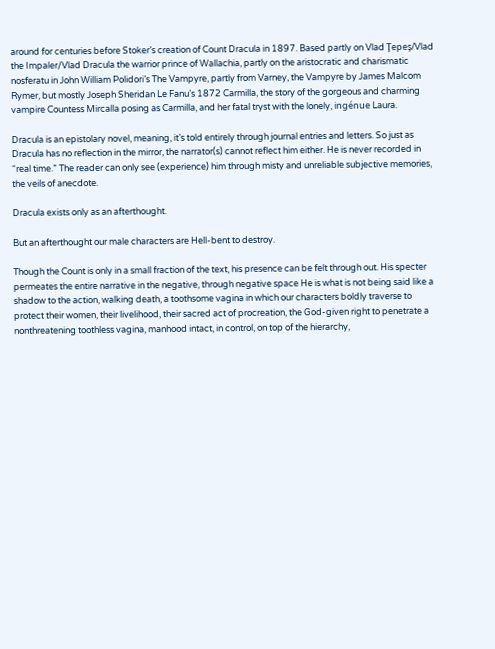around for centuries before Stoker’s creation of Count Dracula in 1897. Based partly on Vlad Ţepeş/Vlad the Impaler/Vlad Dracula the warrior prince of Wallachia, partly on the aristocratic and charismatic nosferatu in John William Polidori’s The Vampyre, partly from Varney, the Vampyre by James Malcom Rymer, but mostly Joseph Sheridan Le Fanu’s 1872 Carmilla, the story of the gorgeous and charming vampire Countess Mircalla posing as Carmilla, and her fatal tryst with the lonely, ingénue Laura.

Dracula is an epistolary novel, meaning, it’s told entirely through journal entries and letters. So just as Dracula has no reflection in the mirror, the narrator(s) cannot reflect him either. He is never recorded in “real time.” The reader can only see (experience) him through misty and unreliable subjective memories, the veils of anecdote.

Dracula exists only as an afterthought.

But an afterthought our male characters are Hell-bent to destroy.

Though the Count is only in a small fraction of the text, his presence can be felt through out. His specter permeates the entire narrative in the negative, through negative space He is what is not being said like a shadow to the action, walking death, a toothsome vagina in which our characters boldly traverse to protect their women, their livelihood, their sacred act of procreation, the God-given right to penetrate a nonthreatening toothless vagina, manhood intact, in control, on top of the hierarchy,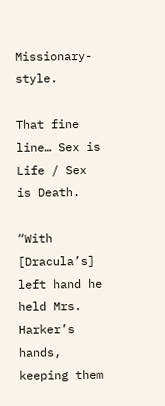Missionary-style.

That fine line… Sex is Life / Sex is Death.

“With [Dracula’s] left hand he held Mrs. Harker’s hands, keeping them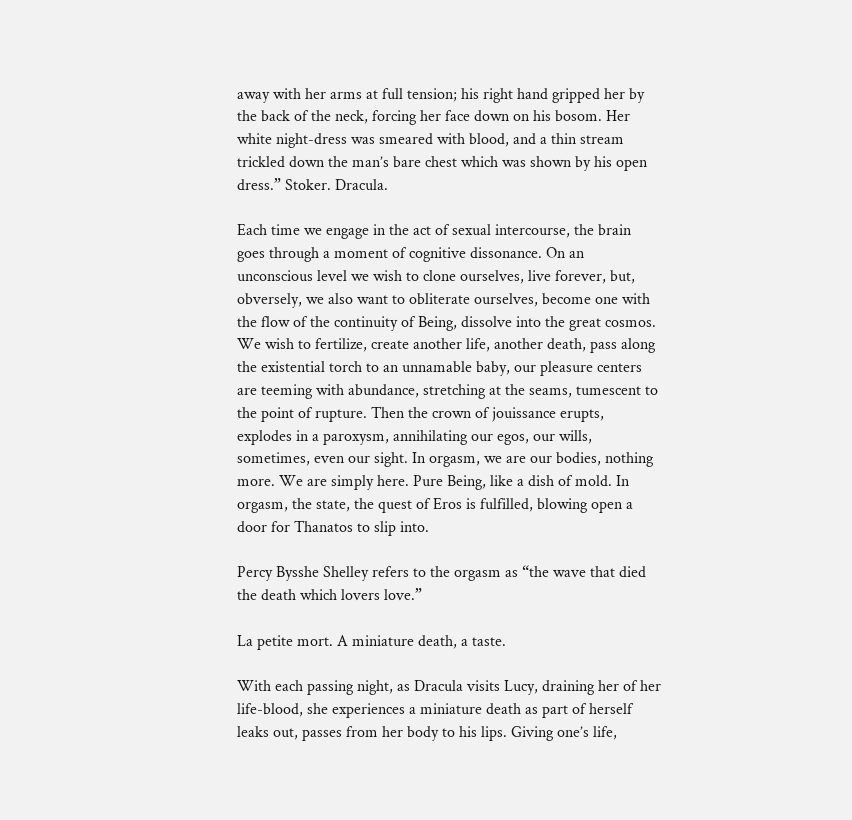away with her arms at full tension; his right hand gripped her by the back of the neck, forcing her face down on his bosom. Her white night-dress was smeared with blood, and a thin stream trickled down the man’s bare chest which was shown by his open dress.” Stoker. Dracula.

Each time we engage in the act of sexual intercourse, the brain goes through a moment of cognitive dissonance. On an unconscious level we wish to clone ourselves, live forever, but, obversely, we also want to obliterate ourselves, become one with the flow of the continuity of Being, dissolve into the great cosmos. We wish to fertilize, create another life, another death, pass along the existential torch to an unnamable baby, our pleasure centers are teeming with abundance, stretching at the seams, tumescent to the point of rupture. Then the crown of jouissance erupts, explodes in a paroxysm, annihilating our egos, our wills, sometimes, even our sight. In orgasm, we are our bodies, nothing more. We are simply here. Pure Being, like a dish of mold. In orgasm, the state, the quest of Eros is fulfilled, blowing open a door for Thanatos to slip into.

Percy Bysshe Shelley refers to the orgasm as “the wave that died the death which lovers love.”

La petite mort. A miniature death, a taste.

With each passing night, as Dracula visits Lucy, draining her of her life-blood, she experiences a miniature death as part of herself leaks out, passes from her body to his lips. Giving one’s life,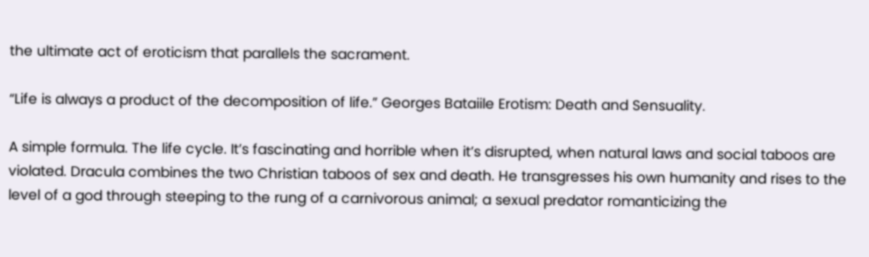the ultimate act of eroticism that parallels the sacrament.

“Life is always a product of the decomposition of life.” Georges Bataiile Erotism: Death and Sensuality.

A simple formula. The life cycle. It’s fascinating and horrible when it’s disrupted, when natural laws and social taboos are violated. Dracula combines the two Christian taboos of sex and death. He transgresses his own humanity and rises to the level of a god through steeping to the rung of a carnivorous animal; a sexual predator romanticizing the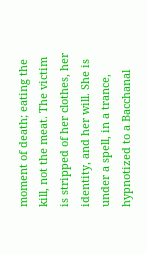moment of death; eating the kill, not the meat. The victim is stripped of her clothes, her identity, and her will. She is under a spell, in a trance, hypnotized to a Bacchanal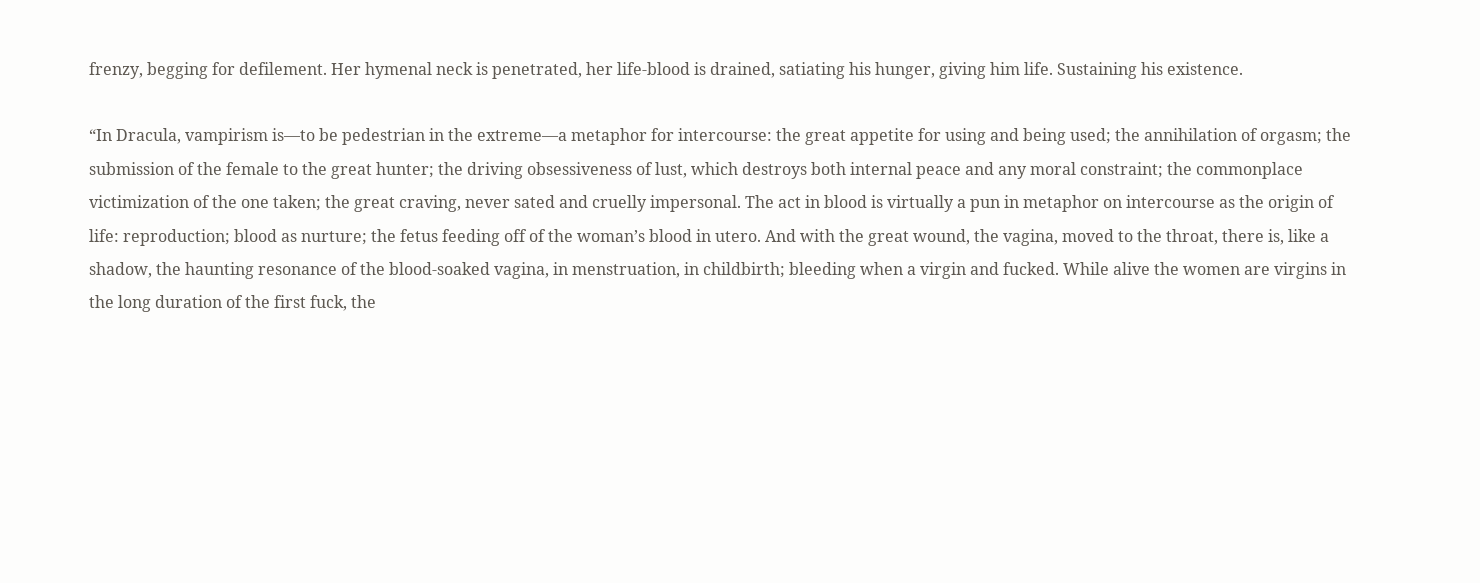frenzy, begging for defilement. Her hymenal neck is penetrated, her life-blood is drained, satiating his hunger, giving him life. Sustaining his existence.

“In Dracula, vampirism is—to be pedestrian in the extreme—a metaphor for intercourse: the great appetite for using and being used; the annihilation of orgasm; the submission of the female to the great hunter; the driving obsessiveness of lust, which destroys both internal peace and any moral constraint; the commonplace victimization of the one taken; the great craving, never sated and cruelly impersonal. The act in blood is virtually a pun in metaphor on intercourse as the origin of life: reproduction; blood as nurture; the fetus feeding off of the woman’s blood in utero. And with the great wound, the vagina, moved to the throat, there is, like a shadow, the haunting resonance of the blood-soaked vagina, in menstruation, in childbirth; bleeding when a virgin and fucked. While alive the women are virgins in the long duration of the first fuck, the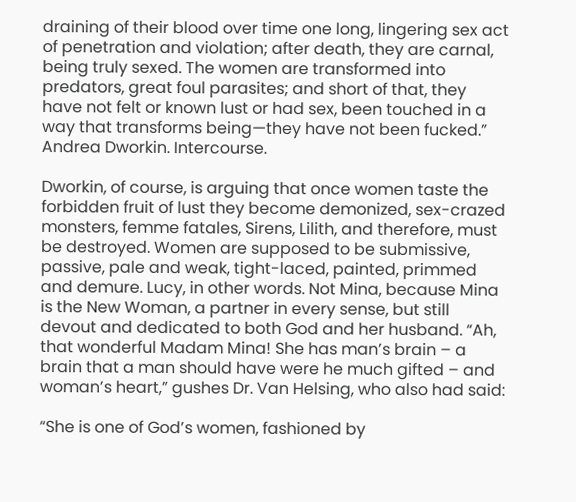draining of their blood over time one long, lingering sex act of penetration and violation; after death, they are carnal, being truly sexed. The women are transformed into predators, great foul parasites; and short of that, they have not felt or known lust or had sex, been touched in a way that transforms being—they have not been fucked.” Andrea Dworkin. Intercourse.

Dworkin, of course, is arguing that once women taste the forbidden fruit of lust they become demonized, sex-crazed monsters, femme fatales, Sirens, Lilith, and therefore, must be destroyed. Women are supposed to be submissive, passive, pale and weak, tight-laced, painted, primmed and demure. Lucy, in other words. Not Mina, because Mina is the New Woman, a partner in every sense, but still devout and dedicated to both God and her husband. “Ah, that wonderful Madam Mina! She has man’s brain – a brain that a man should have were he much gifted – and woman’s heart,” gushes Dr. Van Helsing, who also had said:

“She is one of God’s women, fashioned by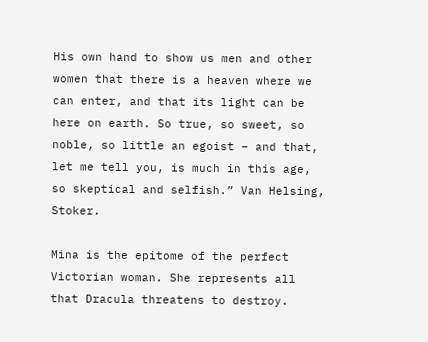His own hand to show us men and other women that there is a heaven where we can enter, and that its light can be here on earth. So true, so sweet, so noble, so little an egoist – and that, let me tell you, is much in this age, so skeptical and selfish.” Van Helsing, Stoker.

Mina is the epitome of the perfect Victorian woman. She represents all that Dracula threatens to destroy.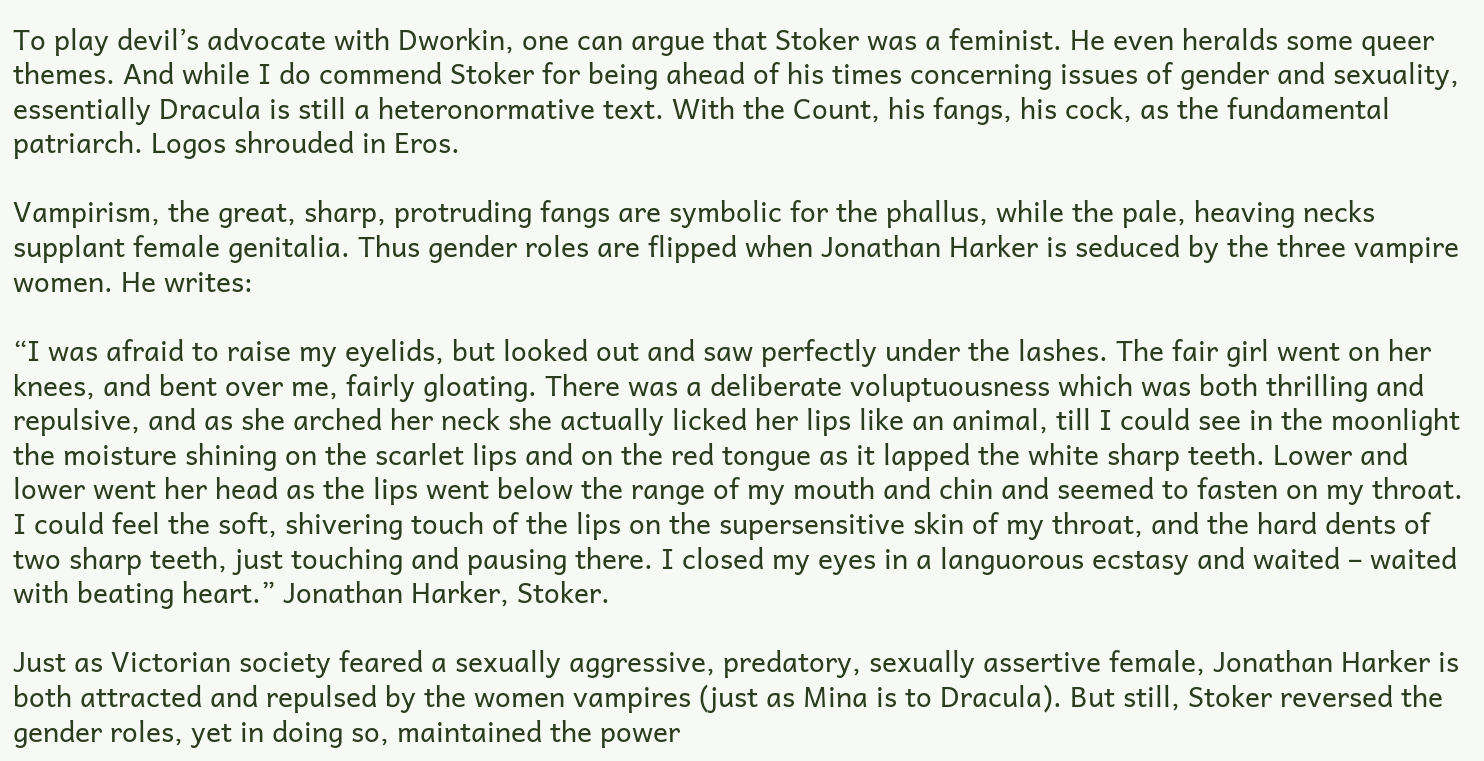To play devil’s advocate with Dworkin, one can argue that Stoker was a feminist. He even heralds some queer themes. And while I do commend Stoker for being ahead of his times concerning issues of gender and sexuality, essentially Dracula is still a heteronormative text. With the Count, his fangs, his cock, as the fundamental patriarch. Logos shrouded in Eros.

Vampirism, the great, sharp, protruding fangs are symbolic for the phallus, while the pale, heaving necks supplant female genitalia. Thus gender roles are flipped when Jonathan Harker is seduced by the three vampire women. He writes:

“I was afraid to raise my eyelids, but looked out and saw perfectly under the lashes. The fair girl went on her knees, and bent over me, fairly gloating. There was a deliberate voluptuousness which was both thrilling and repulsive, and as she arched her neck she actually licked her lips like an animal, till I could see in the moonlight the moisture shining on the scarlet lips and on the red tongue as it lapped the white sharp teeth. Lower and lower went her head as the lips went below the range of my mouth and chin and seemed to fasten on my throat. I could feel the soft, shivering touch of the lips on the supersensitive skin of my throat, and the hard dents of two sharp teeth, just touching and pausing there. I closed my eyes in a languorous ecstasy and waited – waited with beating heart.” Jonathan Harker, Stoker.

Just as Victorian society feared a sexually aggressive, predatory, sexually assertive female, Jonathan Harker is both attracted and repulsed by the women vampires (just as Mina is to Dracula). But still, Stoker reversed the gender roles, yet in doing so, maintained the power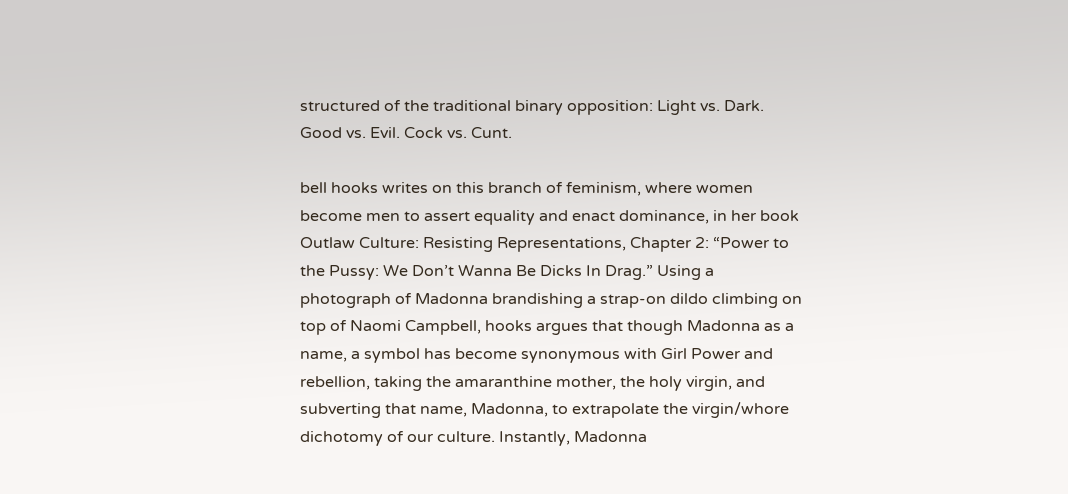structured of the traditional binary opposition: Light vs. Dark. Good vs. Evil. Cock vs. Cunt.

bell hooks writes on this branch of feminism, where women become men to assert equality and enact dominance, in her book Outlaw Culture: Resisting Representations, Chapter 2: “Power to the Pussy: We Don’t Wanna Be Dicks In Drag.” Using a photograph of Madonna brandishing a strap-on dildo climbing on top of Naomi Campbell, hooks argues that though Madonna as a name, a symbol has become synonymous with Girl Power and rebellion, taking the amaranthine mother, the holy virgin, and subverting that name, Madonna, to extrapolate the virgin/whore dichotomy of our culture. Instantly, Madonna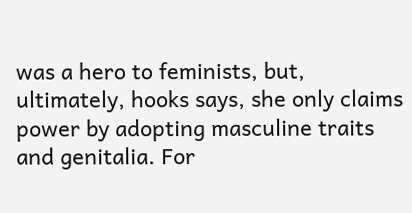was a hero to feminists, but, ultimately, hooks says, she only claims power by adopting masculine traits and genitalia. For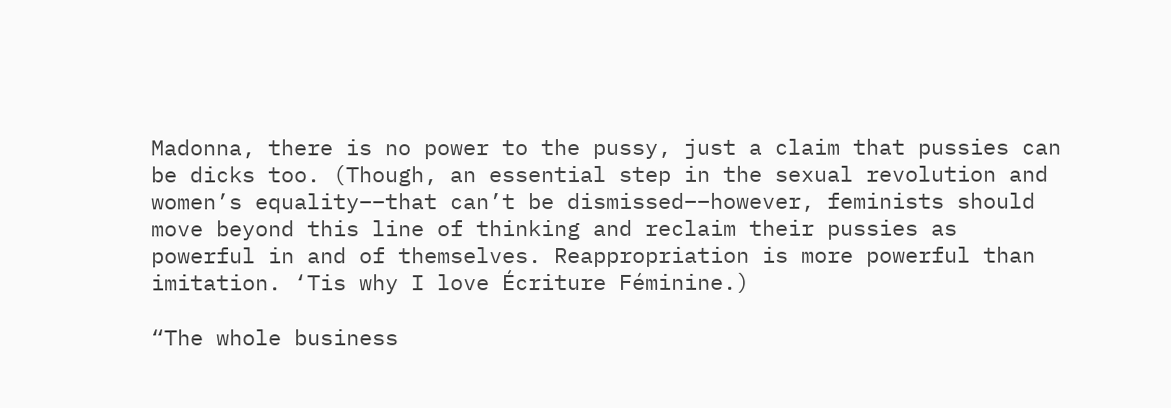Madonna, there is no power to the pussy, just a claim that pussies can be dicks too. (Though, an essential step in the sexual revolution and women’s equality––that can’t be dismissed––however, feminists should move beyond this line of thinking and reclaim their pussies as powerful in and of themselves. Reappropriation is more powerful than imitation. ‘Tis why I love Écriture Féminine.)

“The whole business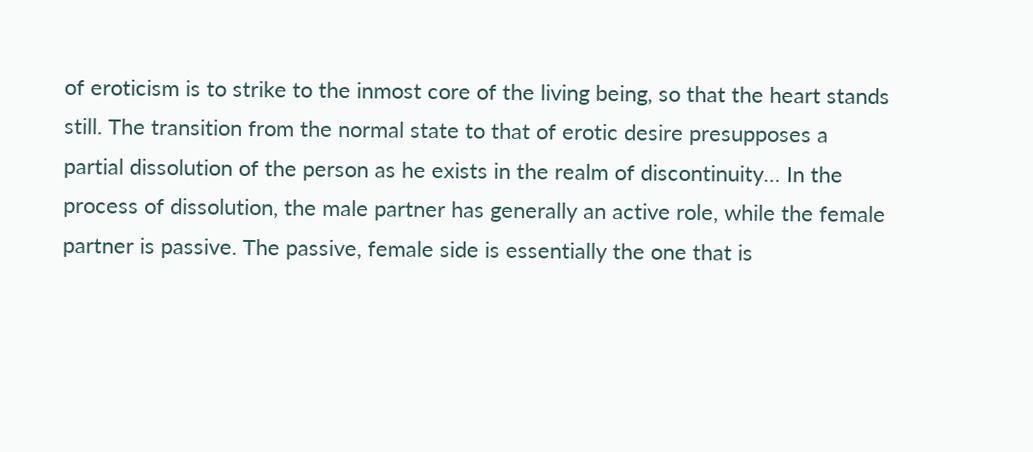of eroticism is to strike to the inmost core of the living being, so that the heart stands still. The transition from the normal state to that of erotic desire presupposes a partial dissolution of the person as he exists in the realm of discontinuity… In the process of dissolution, the male partner has generally an active role, while the female partner is passive. The passive, female side is essentially the one that is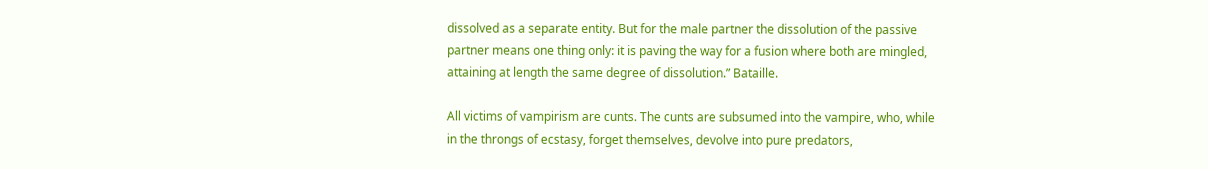dissolved as a separate entity. But for the male partner the dissolution of the passive partner means one thing only: it is paving the way for a fusion where both are mingled, attaining at length the same degree of dissolution.” Bataille.

All victims of vampirism are cunts. The cunts are subsumed into the vampire, who, while in the throngs of ecstasy, forget themselves, devolve into pure predators,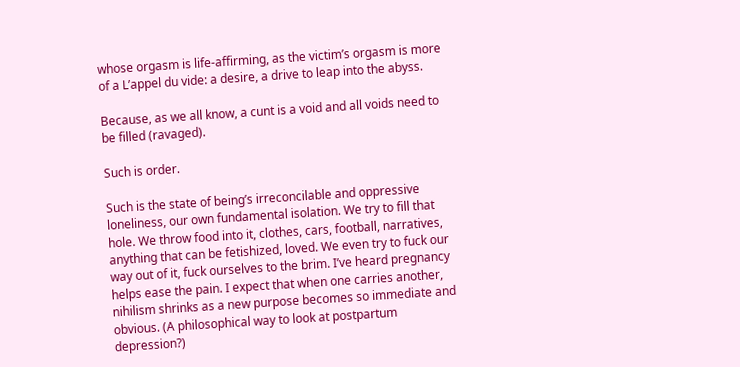whose orgasm is life-affirming, as the victim’s orgasm is more of a L’appel du vide: a desire, a drive to leap into the abyss.

Because, as we all know, a cunt is a void and all voids need to be filled (ravaged).

Such is order.

Such is the state of being’s irreconcilable and oppressive loneliness, our own fundamental isolation. We try to fill that hole. We throw food into it, clothes, cars, football, narratives, anything that can be fetishized, loved. We even try to fuck our way out of it, fuck ourselves to the brim. I’ve heard pregnancy helps ease the pain. I expect that when one carries another, nihilism shrinks as a new purpose becomes so immediate and obvious. (A philosophical way to look at postpartum depression?)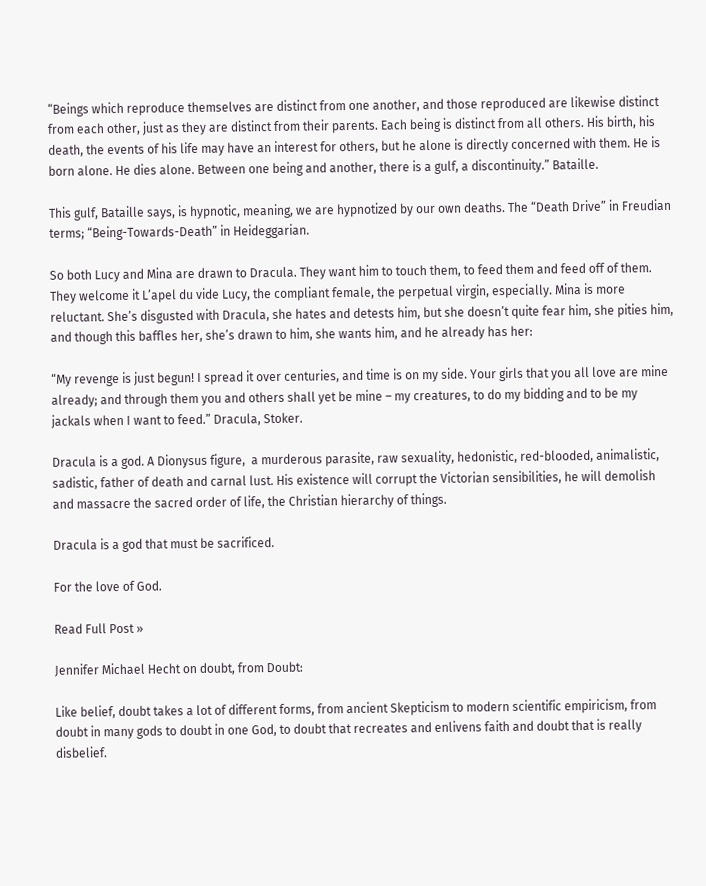“Beings which reproduce themselves are distinct from one another, and those reproduced are likewise distinct from each other, just as they are distinct from their parents. Each being is distinct from all others. His birth, his death, the events of his life may have an interest for others, but he alone is directly concerned with them. He is born alone. He dies alone. Between one being and another, there is a gulf, a discontinuity.” Bataille.

This gulf, Bataille says, is hypnotic, meaning, we are hypnotized by our own deaths. The “Death Drive” in Freudian terms; “Being-Towards-Death” in Heideggarian.

So both Lucy and Mina are drawn to Dracula. They want him to touch them, to feed them and feed off of them. They welcome it L’apel du vide Lucy, the compliant female, the perpetual virgin, especially. Mina is more reluctant. She’s disgusted with Dracula, she hates and detests him, but she doesn’t quite fear him, she pities him, and though this baffles her, she’s drawn to him, she wants him, and he already has her:

“My revenge is just begun! I spread it over centuries, and time is on my side. Your girls that you all love are mine already; and through them you and others shall yet be mine – my creatures, to do my bidding and to be my jackals when I want to feed.” Dracula, Stoker.

Dracula is a god. A Dionysus figure,  a murderous parasite, raw sexuality, hedonistic, red-blooded, animalistic, sadistic, father of death and carnal lust. His existence will corrupt the Victorian sensibilities, he will demolish and massacre the sacred order of life, the Christian hierarchy of things.

Dracula is a god that must be sacrificed.

For the love of God.

Read Full Post »

Jennifer Michael Hecht on doubt, from Doubt:

Like belief, doubt takes a lot of different forms, from ancient Skepticism to modern scientific empiricism, from doubt in many gods to doubt in one God, to doubt that recreates and enlivens faith and doubt that is really disbelief.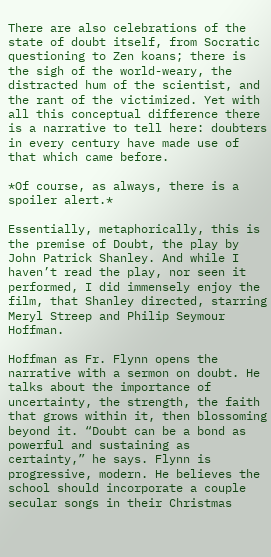There are also celebrations of the state of doubt itself, from Socratic questioning to Zen koans; there is the sigh of the world-weary, the distracted hum of the scientist, and the rant of the victimized. Yet with all this conceptual difference there is a narrative to tell here: doubters in every century have made use of that which came before.

*Of course, as always, there is a spoiler alert.*

Essentially, metaphorically, this is the premise of Doubt, the play by John Patrick Shanley. And while I haven’t read the play, nor seen it performed, I did immensely enjoy the film, that Shanley directed, starring Meryl Streep and Philip Seymour Hoffman.

Hoffman as Fr. Flynn opens the narrative with a sermon on doubt. He talks about the importance of uncertainty, the strength, the faith that grows within it, then blossoming beyond it. “Doubt can be a bond as powerful and sustaining as certainty,” he says. Flynn is progressive, modern. He believes the school should incorporate a couple secular songs in their Christmas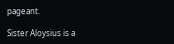pageant.

Sister Aloysius is a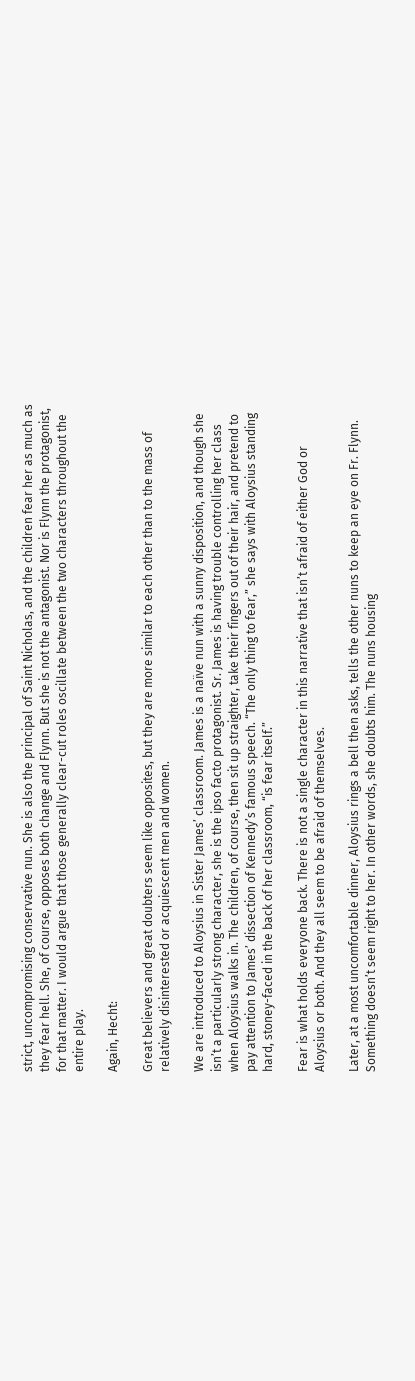strict, uncompromising conservative nun. She is also the principal of Saint Nicholas, and the children fear her as much as they fear hell. She, of course, opposes both change and Flynn. But she is not the antagonist. Nor is Flynn the protagonist, for that matter. I would argue that those generally clear-cut roles oscillate between the two characters throughout the entire play.

Again, Hecht:

Great believers and great doubters seem like opposites, but they are more similar to each other than to the mass of relatively disinterested or acquiescent men and women.

We are introduced to Aloysius in Sister James’ classroom. James is a naïve nun with a sunny disposition, and though she isn’t a particularly strong character, she is the ipso facto protagonist. Sr. James is having trouble controlling her class when Aloysius walks in. The children, of course, then sit up straighter, take their fingers out of their hair, and pretend to pay attention to James’ dissection of Kennedy’s famous speech. “The only thing to fear,” she says with Aloysius standing hard, stoney-faced in the back of her classroom, “is fear itself.”

Fear is what holds everyone back. There is not a single character in this narrative that isn’t afraid of either God or Aloysius or both. And they all seem to be afraid of themselves.

Later, at a most uncomfortable dinner, Aloysius rings a bell then asks, tells the other nuns to keep an eye on Fr. Flynn. Something doesn’t seem right to her. In other words, she doubts him. The nuns housing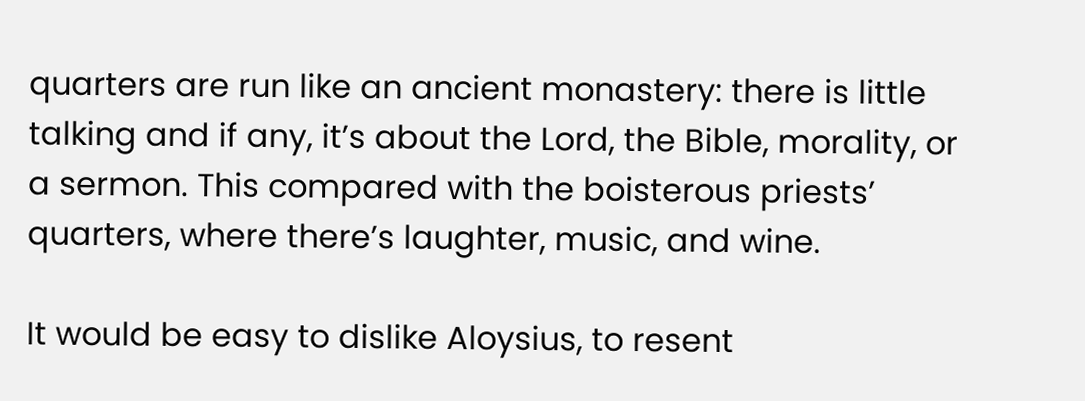quarters are run like an ancient monastery: there is little talking and if any, it’s about the Lord, the Bible, morality, or a sermon. This compared with the boisterous priests’ quarters, where there’s laughter, music, and wine.

It would be easy to dislike Aloysius, to resent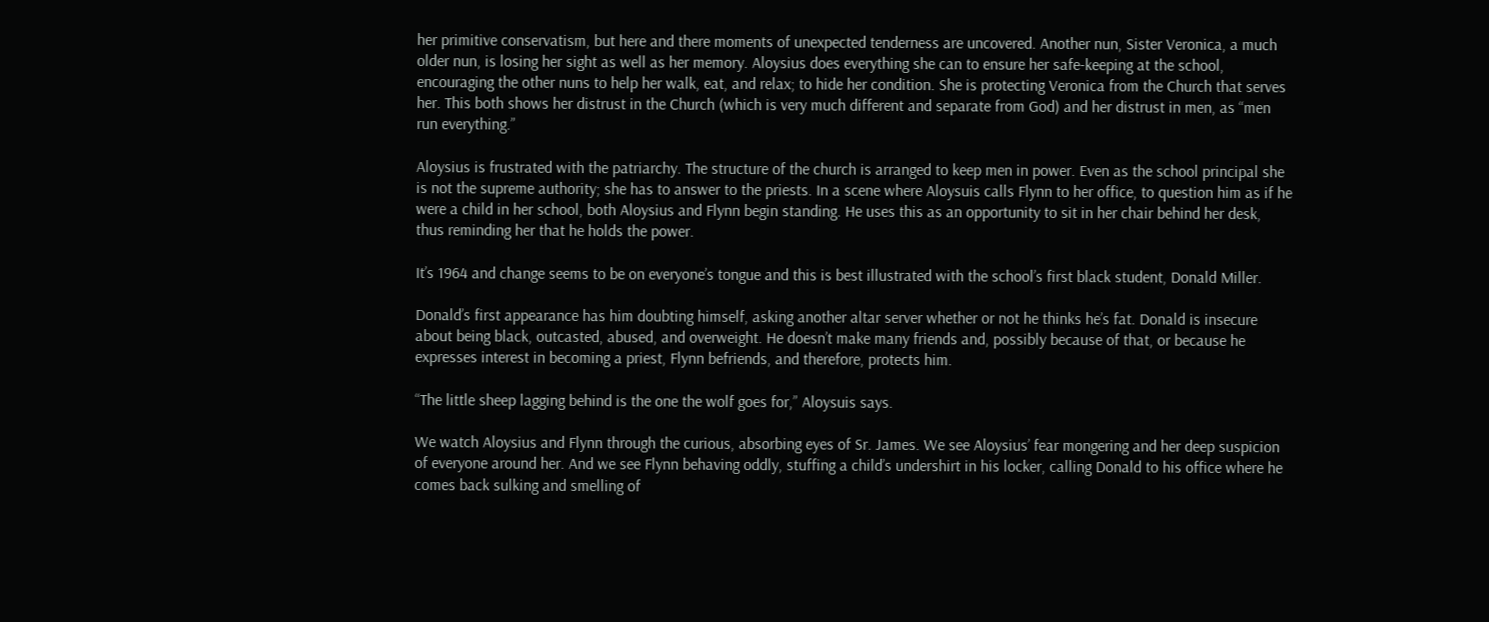her primitive conservatism, but here and there moments of unexpected tenderness are uncovered. Another nun, Sister Veronica, a much older nun, is losing her sight as well as her memory. Aloysius does everything she can to ensure her safe-keeping at the school, encouraging the other nuns to help her walk, eat, and relax; to hide her condition. She is protecting Veronica from the Church that serves her. This both shows her distrust in the Church (which is very much different and separate from God) and her distrust in men, as “men run everything.”

Aloysius is frustrated with the patriarchy. The structure of the church is arranged to keep men in power. Even as the school principal she is not the supreme authority; she has to answer to the priests. In a scene where Aloysuis calls Flynn to her office, to question him as if he were a child in her school, both Aloysius and Flynn begin standing. He uses this as an opportunity to sit in her chair behind her desk, thus reminding her that he holds the power.

It’s 1964 and change seems to be on everyone’s tongue and this is best illustrated with the school’s first black student, Donald Miller.

Donald’s first appearance has him doubting himself, asking another altar server whether or not he thinks he’s fat. Donald is insecure about being black, outcasted, abused, and overweight. He doesn’t make many friends and, possibly because of that, or because he expresses interest in becoming a priest, Flynn befriends, and therefore, protects him.

“The little sheep lagging behind is the one the wolf goes for,” Aloysuis says.

We watch Aloysius and Flynn through the curious, absorbing eyes of Sr. James. We see Aloysius’ fear mongering and her deep suspicion of everyone around her. And we see Flynn behaving oddly, stuffing a child’s undershirt in his locker, calling Donald to his office where he comes back sulking and smelling of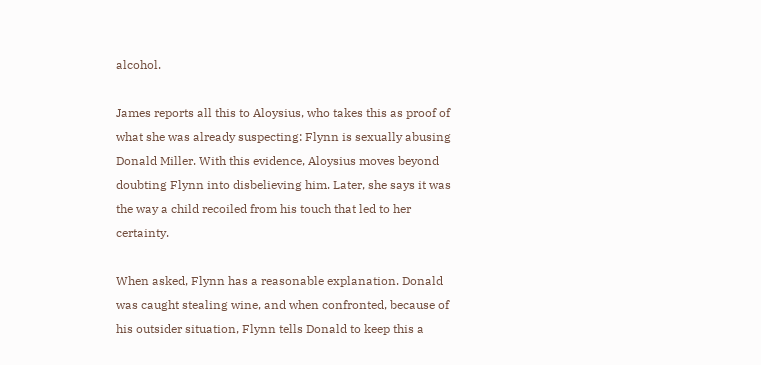alcohol.

James reports all this to Aloysius, who takes this as proof of what she was already suspecting: Flynn is sexually abusing Donald Miller. With this evidence, Aloysius moves beyond doubting Flynn into disbelieving him. Later, she says it was the way a child recoiled from his touch that led to her certainty.

When asked, Flynn has a reasonable explanation. Donald was caught stealing wine, and when confronted, because of his outsider situation, Flynn tells Donald to keep this a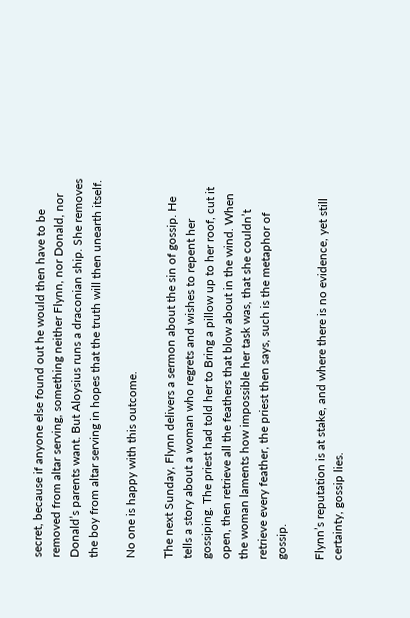secret, because if anyone else found out he would then have to be removed from altar serving, something neither Flynn, nor Donald, nor Donald’s parents want. But Aloysius runs a draconian ship. She removes the boy from altar serving in hopes that the truth will then unearth itself.

No one is happy with this outcome.

The next Sunday, Flynn delivers a sermon about the sin of gossip. He tells a story about a woman who regrets and wishes to repent her gossiping. The priest had told her to Bring a pillow up to her roof, cut it open, then retrieve all the feathers that blow about in the wind. When the woman laments how impossible her task was, that she couldn’t retrieve every feather, the priest then says, such is the metaphor of gossip.

Flynn’s reputation is at stake, and where there is no evidence, yet still certainty, gossip lies.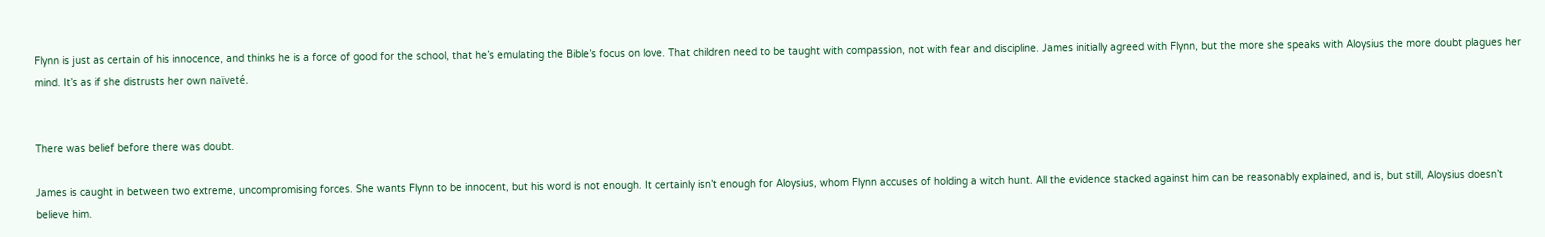Flynn is just as certain of his innocence, and thinks he is a force of good for the school, that he’s emulating the Bible’s focus on love. That children need to be taught with compassion, not with fear and discipline. James initially agreed with Flynn, but the more she speaks with Aloysius the more doubt plagues her mind. It’s as if she distrusts her own naïveté.


There was belief before there was doubt.

James is caught in between two extreme, uncompromising forces. She wants Flynn to be innocent, but his word is not enough. It certainly isn’t enough for Aloysius, whom Flynn accuses of holding a witch hunt. All the evidence stacked against him can be reasonably explained, and is, but still, Aloysius doesn’t believe him.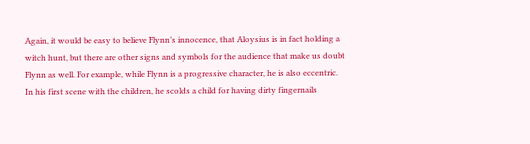Again, it would be easy to believe Flynn’s innocence, that Aloysius is in fact holding a witch hunt, but there are other signs and symbols for the audience that make us doubt Flynn as well. For example, while Flynn is a progressive character, he is also eccentric. In his first scene with the children, he scolds a child for having dirty fingernails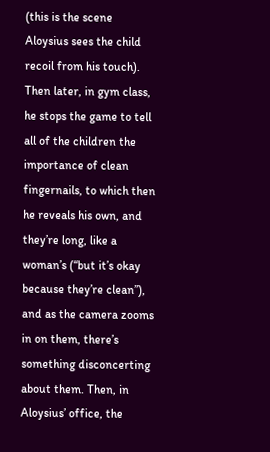(this is the scene Aloysius sees the child recoil from his touch). Then later, in gym class, he stops the game to tell all of the children the importance of clean fingernails, to which then he reveals his own, and they’re long, like a woman’s (“but it’s okay because they’re clean”), and as the camera zooms in on them, there’s something disconcerting about them. Then, in Aloysius’ office, the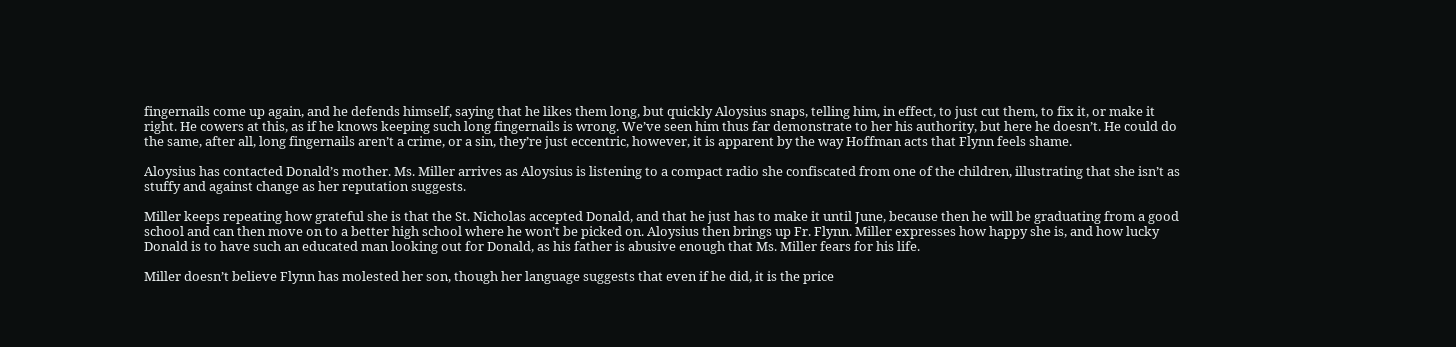fingernails come up again, and he defends himself, saying that he likes them long, but quickly Aloysius snaps, telling him, in effect, to just cut them, to fix it, or make it right. He cowers at this, as if he knows keeping such long fingernails is wrong. We’ve seen him thus far demonstrate to her his authority, but here he doesn’t. He could do the same, after all, long fingernails aren’t a crime, or a sin, they’re just eccentric, however, it is apparent by the way Hoffman acts that Flynn feels shame.

Aloysius has contacted Donald’s mother. Ms. Miller arrives as Aloysius is listening to a compact radio she confiscated from one of the children, illustrating that she isn’t as stuffy and against change as her reputation suggests.

Miller keeps repeating how grateful she is that the St. Nicholas accepted Donald, and that he just has to make it until June, because then he will be graduating from a good school and can then move on to a better high school where he won’t be picked on. Aloysius then brings up Fr. Flynn. Miller expresses how happy she is, and how lucky Donald is to have such an educated man looking out for Donald, as his father is abusive enough that Ms. Miller fears for his life.

Miller doesn’t believe Flynn has molested her son, though her language suggests that even if he did, it is the price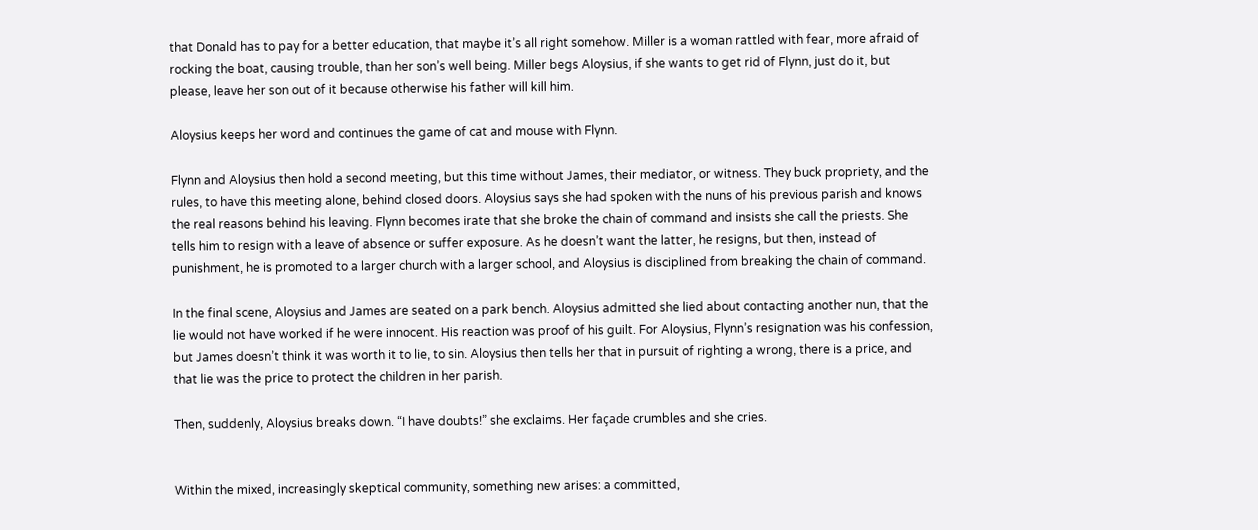that Donald has to pay for a better education, that maybe it’s all right somehow. Miller is a woman rattled with fear, more afraid of rocking the boat, causing trouble, than her son’s well being. Miller begs Aloysius, if she wants to get rid of Flynn, just do it, but please, leave her son out of it because otherwise his father will kill him.

Aloysius keeps her word and continues the game of cat and mouse with Flynn.

Flynn and Aloysius then hold a second meeting, but this time without James, their mediator, or witness. They buck propriety, and the rules, to have this meeting alone, behind closed doors. Aloysius says she had spoken with the nuns of his previous parish and knows the real reasons behind his leaving. Flynn becomes irate that she broke the chain of command and insists she call the priests. She tells him to resign with a leave of absence or suffer exposure. As he doesn’t want the latter, he resigns, but then, instead of punishment, he is promoted to a larger church with a larger school, and Aloysius is disciplined from breaking the chain of command.

In the final scene, Aloysius and James are seated on a park bench. Aloysius admitted she lied about contacting another nun, that the lie would not have worked if he were innocent. His reaction was proof of his guilt. For Aloysius, Flynn’s resignation was his confession, but James doesn’t think it was worth it to lie, to sin. Aloysius then tells her that in pursuit of righting a wrong, there is a price, and that lie was the price to protect the children in her parish.

Then, suddenly, Aloysius breaks down. “I have doubts!” she exclaims. Her façade crumbles and she cries.


Within the mixed, increasingly skeptical community, something new arises: a committed,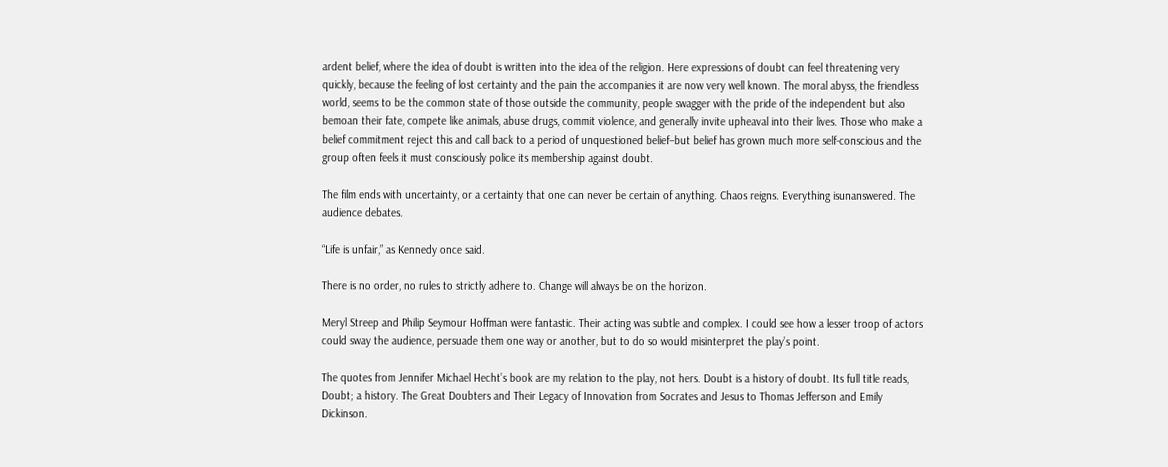ardent belief, where the idea of doubt is written into the idea of the religion. Here expressions of doubt can feel threatening very quickly, because the feeling of lost certainty and the pain the accompanies it are now very well known. The moral abyss, the friendless world, seems to be the common state of those outside the community, people swagger with the pride of the independent but also bemoan their fate, compete like animals, abuse drugs, commit violence, and generally invite upheaval into their lives. Those who make a belief commitment reject this and call back to a period of unquestioned belief–but belief has grown much more self-conscious and the group often feels it must consciously police its membership against doubt.

The film ends with uncertainty, or a certainty that one can never be certain of anything. Chaos reigns. Everything isunanswered. The audience debates.

“Life is unfair,” as Kennedy once said.

There is no order, no rules to strictly adhere to. Change will always be on the horizon.

Meryl Streep and Philip Seymour Hoffman were fantastic. Their acting was subtle and complex. I could see how a lesser troop of actors could sway the audience, persuade them one way or another, but to do so would misinterpret the play’s point.

The quotes from Jennifer Michael Hecht’s book are my relation to the play, not hers. Doubt is a history of doubt. Its full title reads, Doubt; a history. The Great Doubters and Their Legacy of Innovation from Socrates and Jesus to Thomas Jefferson and Emily Dickinson.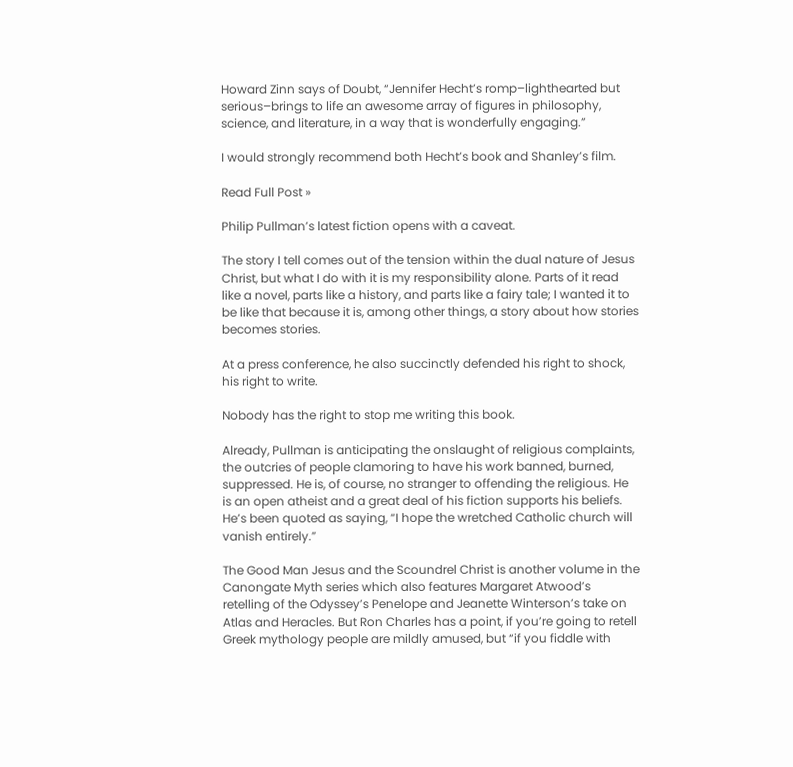Howard Zinn says of Doubt, “Jennifer Hecht’s romp–lighthearted but serious–brings to life an awesome array of figures in philosophy, science, and literature, in a way that is wonderfully engaging.”

I would strongly recommend both Hecht’s book and Shanley’s film.

Read Full Post »

Philip Pullman’s latest fiction opens with a caveat.

The story I tell comes out of the tension within the dual nature of Jesus Christ, but what I do with it is my responsibility alone. Parts of it read like a novel, parts like a history, and parts like a fairy tale; I wanted it to be like that because it is, among other things, a story about how stories becomes stories.

At a press conference, he also succinctly defended his right to shock, his right to write.

Nobody has the right to stop me writing this book.

Already, Pullman is anticipating the onslaught of religious complaints, the outcries of people clamoring to have his work banned, burned, suppressed. He is, of course, no stranger to offending the religious. He is an open atheist and a great deal of his fiction supports his beliefs. He’s been quoted as saying, “I hope the wretched Catholic church will vanish entirely.”

The Good Man Jesus and the Scoundrel Christ is another volume in the Canongate Myth series which also features Margaret Atwood’s retelling of the Odyssey’s Penelope and Jeanette Winterson’s take on Atlas and Heracles. But Ron Charles has a point, if you’re going to retell Greek mythology people are mildly amused, but “if you fiddle with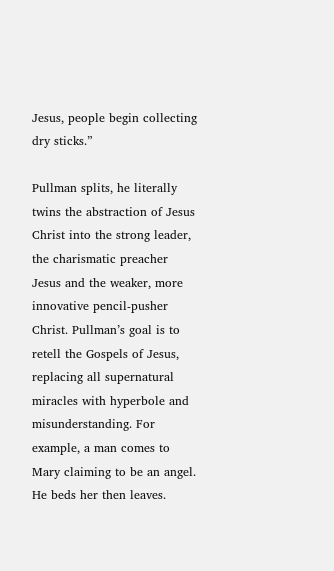Jesus, people begin collecting dry sticks.”

Pullman splits, he literally twins the abstraction of Jesus Christ into the strong leader, the charismatic preacher Jesus and the weaker, more innovative pencil-pusher Christ. Pullman’s goal is to retell the Gospels of Jesus, replacing all supernatural miracles with hyperbole and misunderstanding. For example, a man comes to Mary claiming to be an angel. He beds her then leaves.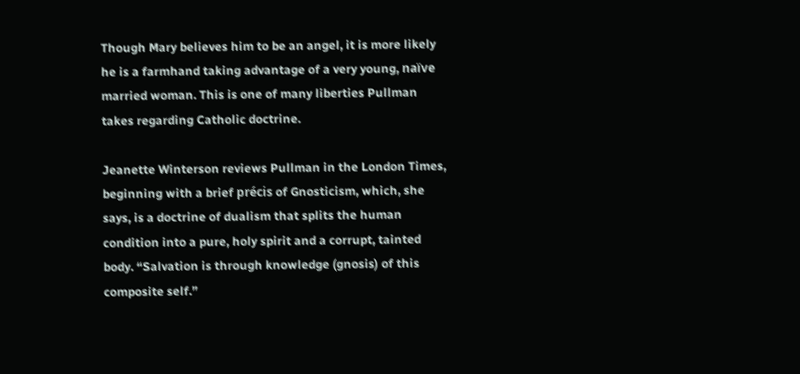Though Mary believes him to be an angel, it is more likely he is a farmhand taking advantage of a very young, naïve married woman. This is one of many liberties Pullman takes regarding Catholic doctrine.

Jeanette Winterson reviews Pullman in the London Times, beginning with a brief précis of Gnosticism, which, she says, is a doctrine of dualism that splits the human condition into a pure, holy spirit and a corrupt, tainted body. “Salvation is through knowledge (gnosis) of this composite self.”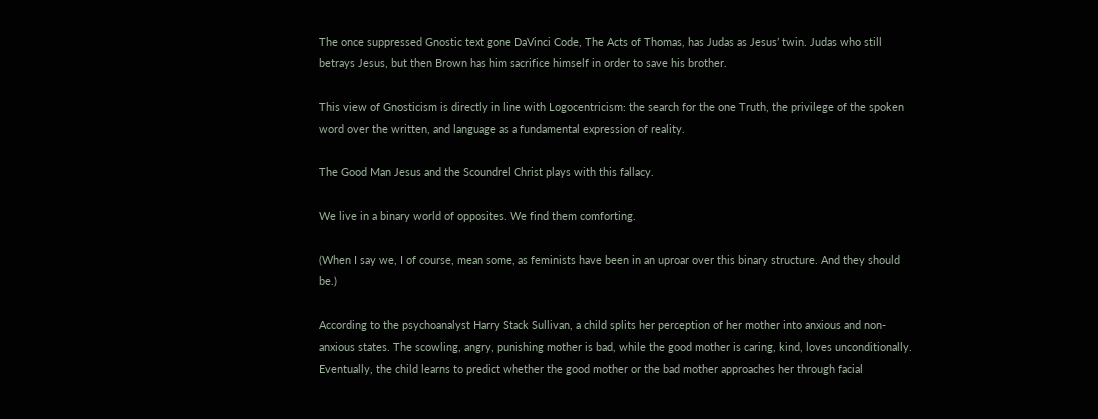The once suppressed Gnostic text gone DaVinci Code, The Acts of Thomas, has Judas as Jesus’ twin. Judas who still betrays Jesus, but then Brown has him sacrifice himself in order to save his brother.

This view of Gnosticism is directly in line with Logocentricism: the search for the one Truth, the privilege of the spoken word over the written, and language as a fundamental expression of reality.

The Good Man Jesus and the Scoundrel Christ plays with this fallacy.

We live in a binary world of opposites. We find them comforting.

(When I say we, I of course, mean some, as feminists have been in an uproar over this binary structure. And they should be.)

According to the psychoanalyst Harry Stack Sullivan, a child splits her perception of her mother into anxious and non-anxious states. The scowling, angry, punishing mother is bad, while the good mother is caring, kind, loves unconditionally. Eventually, the child learns to predict whether the good mother or the bad mother approaches her through facial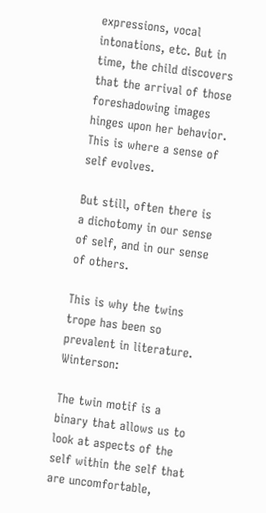expressions, vocal intonations, etc. But in time, the child discovers that the arrival of those foreshadowing images hinges upon her behavior. This is where a sense of self evolves.

But still, often there is a dichotomy in our sense of self, and in our sense of others.

This is why the twins trope has been so prevalent in literature. Winterson:

The twin motif is a binary that allows us to look at aspects of the self within the self that are uncomfortable,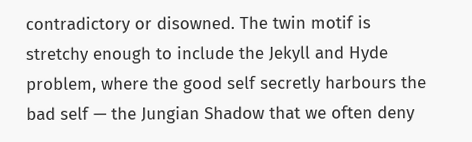contradictory or disowned. The twin motif is stretchy enough to include the Jekyll and Hyde problem, where the good self secretly harbours the bad self — the Jungian Shadow that we often deny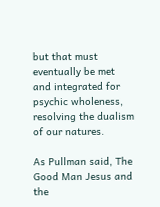but that must eventually be met and integrated for psychic wholeness, resolving the dualism of our natures.

As Pullman said, The Good Man Jesus and the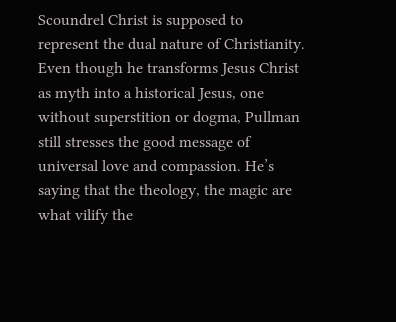Scoundrel Christ is supposed to represent the dual nature of Christianity. Even though he transforms Jesus Christ as myth into a historical Jesus, one without superstition or dogma, Pullman still stresses the good message of universal love and compassion. He’s saying that the theology, the magic are what vilify the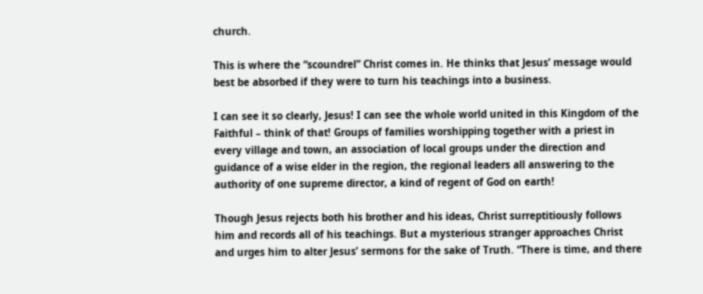church.

This is where the “scoundrel” Christ comes in. He thinks that Jesus’ message would best be absorbed if they were to turn his teachings into a business.

I can see it so clearly, Jesus! I can see the whole world united in this Kingdom of the Faithful – think of that! Groups of families worshipping together with a priest in every village and town, an association of local groups under the direction and guidance of a wise elder in the region, the regional leaders all answering to the authority of one supreme director, a kind of regent of God on earth!

Though Jesus rejects both his brother and his ideas, Christ surreptitiously follows him and records all of his teachings. But a mysterious stranger approaches Christ and urges him to alter Jesus’ sermons for the sake of Truth. “There is time, and there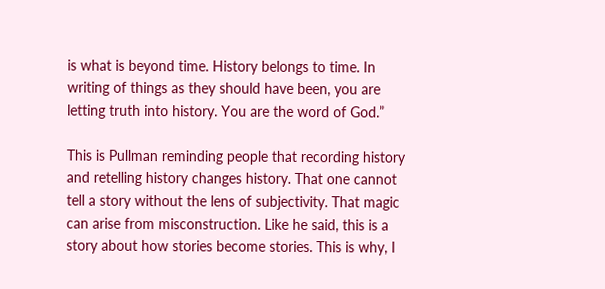is what is beyond time. History belongs to time. In writing of things as they should have been, you are letting truth into history. You are the word of God.”

This is Pullman reminding people that recording history and retelling history changes history. That one cannot tell a story without the lens of subjectivity. That magic can arise from misconstruction. Like he said, this is a story about how stories become stories. This is why, I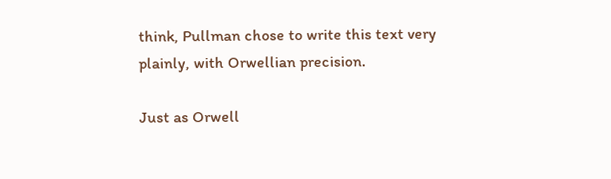think, Pullman chose to write this text very plainly, with Orwellian precision.

Just as Orwell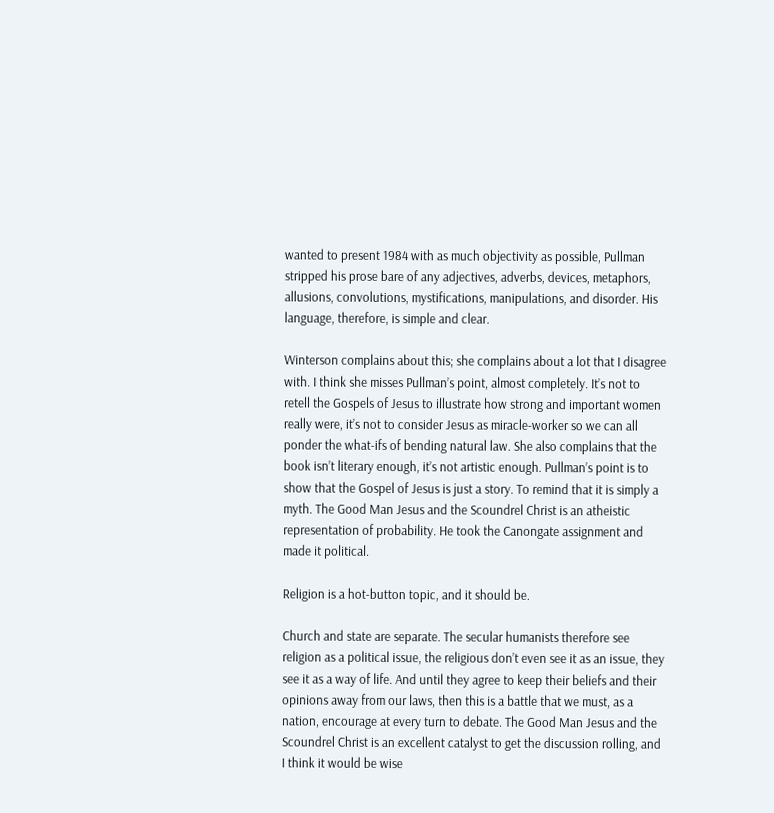wanted to present 1984 with as much objectivity as possible, Pullman stripped his prose bare of any adjectives, adverbs, devices, metaphors, allusions, convolutions, mystifications, manipulations, and disorder. His language, therefore, is simple and clear.

Winterson complains about this; she complains about a lot that I disagree with. I think she misses Pullman’s point, almost completely. It’s not to retell the Gospels of Jesus to illustrate how strong and important women really were, it’s not to consider Jesus as miracle-worker so we can all ponder the what-ifs of bending natural law. She also complains that the book isn’t literary enough, it’s not artistic enough. Pullman’s point is to show that the Gospel of Jesus is just a story. To remind that it is simply a myth. The Good Man Jesus and the Scoundrel Christ is an atheistic representation of probability. He took the Canongate assignment and made it political.

Religion is a hot-button topic, and it should be.

Church and state are separate. The secular humanists therefore see religion as a political issue, the religious don’t even see it as an issue, they see it as a way of life. And until they agree to keep their beliefs and their opinions away from our laws, then this is a battle that we must, as a nation, encourage at every turn to debate. The Good Man Jesus and the Scoundrel Christ is an excellent catalyst to get the discussion rolling, and I think it would be wise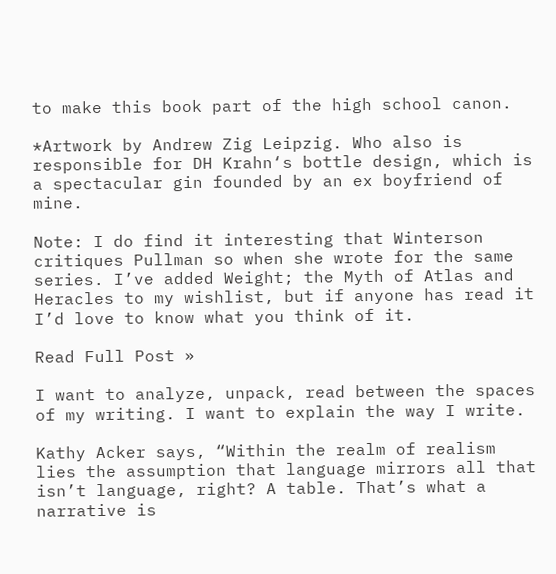to make this book part of the high school canon.

*Artwork by Andrew Zig Leipzig. Who also is responsible for DH Krahn‘s bottle design, which is a spectacular gin founded by an ex boyfriend of mine.

Note: I do find it interesting that Winterson critiques Pullman so when she wrote for the same series. I’ve added Weight; the Myth of Atlas and Heracles to my wishlist, but if anyone has read it I’d love to know what you think of it.

Read Full Post »

I want to analyze, unpack, read between the spaces of my writing. I want to explain the way I write.

Kathy Acker says, “Within the realm of realism lies the assumption that language mirrors all that isn’t language, right? A table. That’s what a narrative is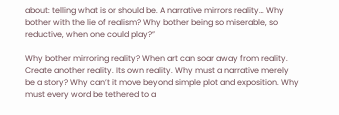about: telling what is or should be. A narrative mirrors reality… Why bother with the lie of realism? Why bother being so miserable, so reductive, when one could play?”

Why bother mirroring reality? When art can soar away from reality. Create another reality. Its own reality. Why must a narrative merely be a story? Why can’t it move beyond simple plot and exposition. Why must every word be tethered to a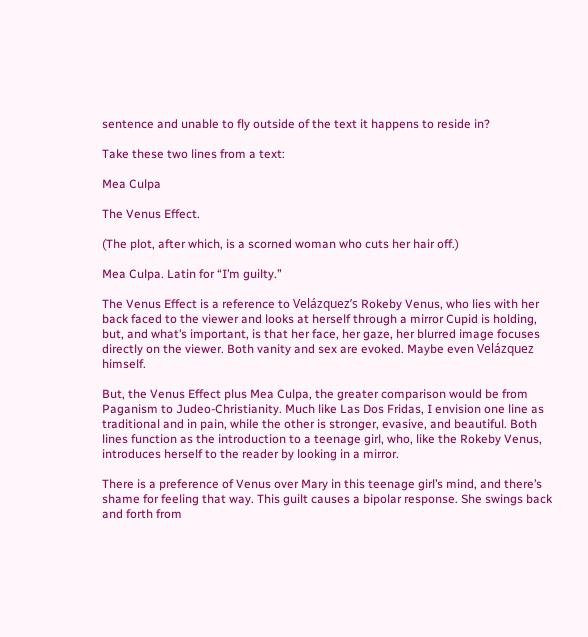sentence and unable to fly outside of the text it happens to reside in?

Take these two lines from a text:

Mea Culpa

The Venus Effect.

(The plot, after which, is a scorned woman who cuts her hair off.)

Mea Culpa. Latin for “I’m guilty.”

The Venus Effect is a reference to Velázquez’s Rokeby Venus, who lies with her back faced to the viewer and looks at herself through a mirror Cupid is holding, but, and what’s important, is that her face, her gaze, her blurred image focuses directly on the viewer. Both vanity and sex are evoked. Maybe even Velázquez himself.

But, the Venus Effect plus Mea Culpa, the greater comparison would be from Paganism to Judeo-Christianity. Much like Las Dos Fridas, I envision one line as traditional and in pain, while the other is stronger, evasive, and beautiful. Both lines function as the introduction to a teenage girl, who, like the Rokeby Venus, introduces herself to the reader by looking in a mirror.

There is a preference of Venus over Mary in this teenage girl’s mind, and there’s shame for feeling that way. This guilt causes a bipolar response. She swings back and forth from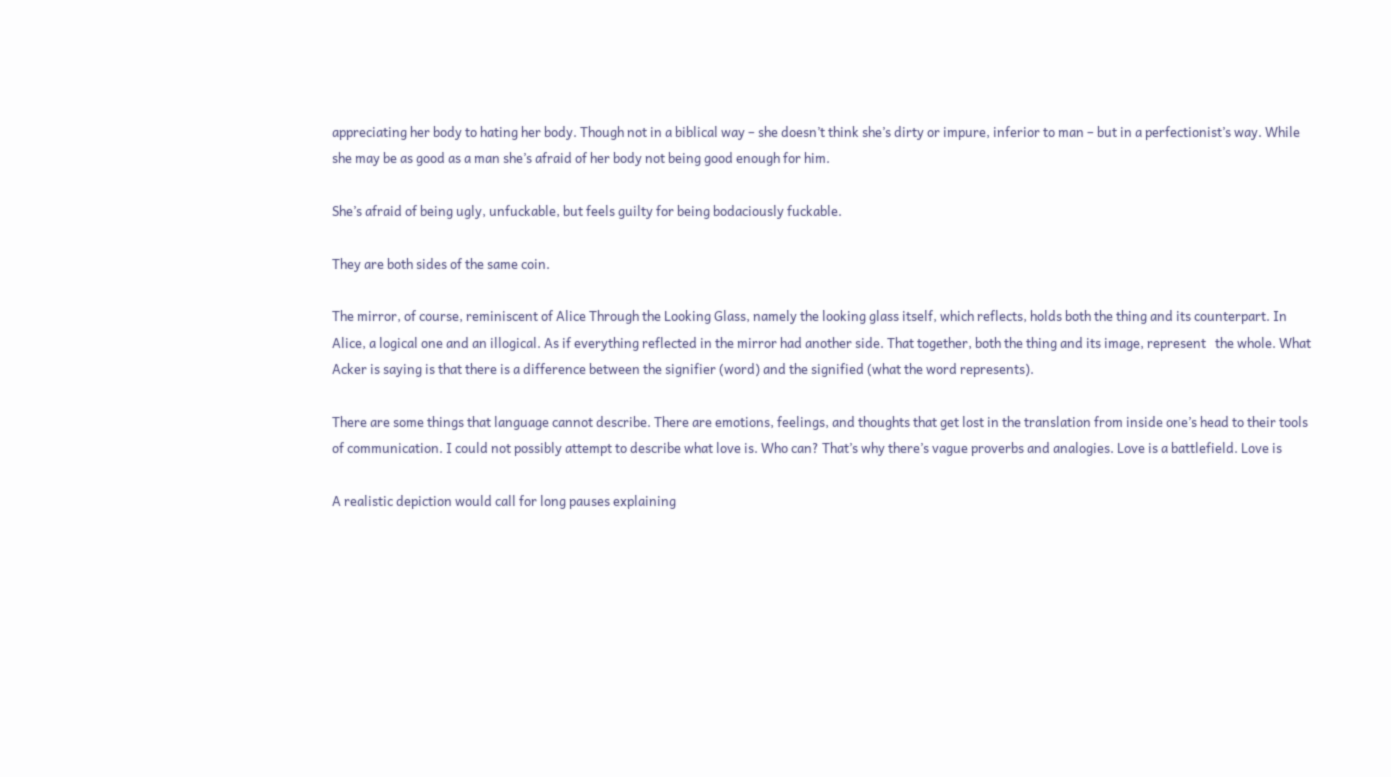appreciating her body to hating her body. Though not in a biblical way – she doesn’t think she’s dirty or impure, inferior to man – but in a perfectionist’s way. While she may be as good as a man she’s afraid of her body not being good enough for him.

She’s afraid of being ugly, unfuckable, but feels guilty for being bodaciously fuckable.

They are both sides of the same coin.

The mirror, of course, reminiscent of Alice Through the Looking Glass, namely the looking glass itself, which reflects, holds both the thing and its counterpart. In Alice, a logical one and an illogical. As if everything reflected in the mirror had another side. That together, both the thing and its image, represent   the whole. What Acker is saying is that there is a difference between the signifier (word) and the signified (what the word represents).

There are some things that language cannot describe. There are emotions, feelings, and thoughts that get lost in the translation from inside one’s head to their tools of communication. I could not possibly attempt to describe what love is. Who can? That’s why there’s vague proverbs and analogies. Love is a battlefield. Love is

A realistic depiction would call for long pauses explaining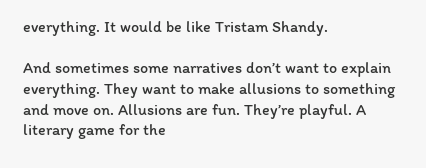everything. It would be like Tristam Shandy.

And sometimes some narratives don’t want to explain everything. They want to make allusions to something and move on. Allusions are fun. They’re playful. A literary game for the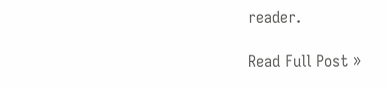reader.

Read Full Post »